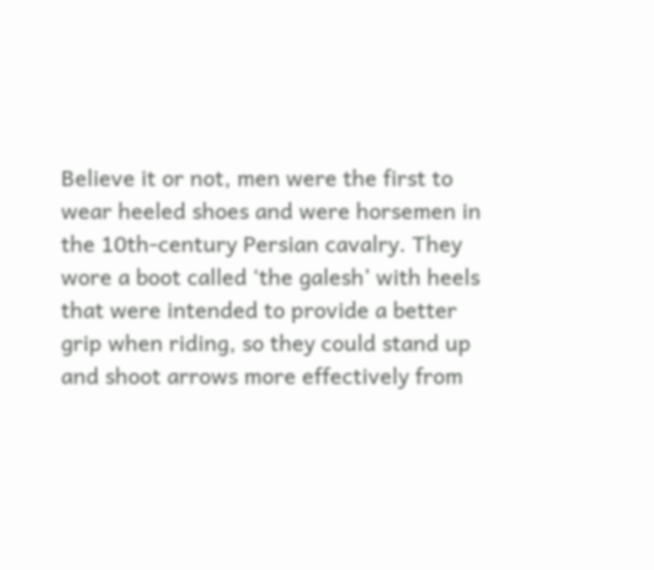Believe it or not, men were the first to wear heeled shoes and were horsemen in the 10th-century Persian cavalry. They wore a boot called ‘the galesh’ with heels that were intended to provide a better grip when riding, so they could stand up and shoot arrows more effectively from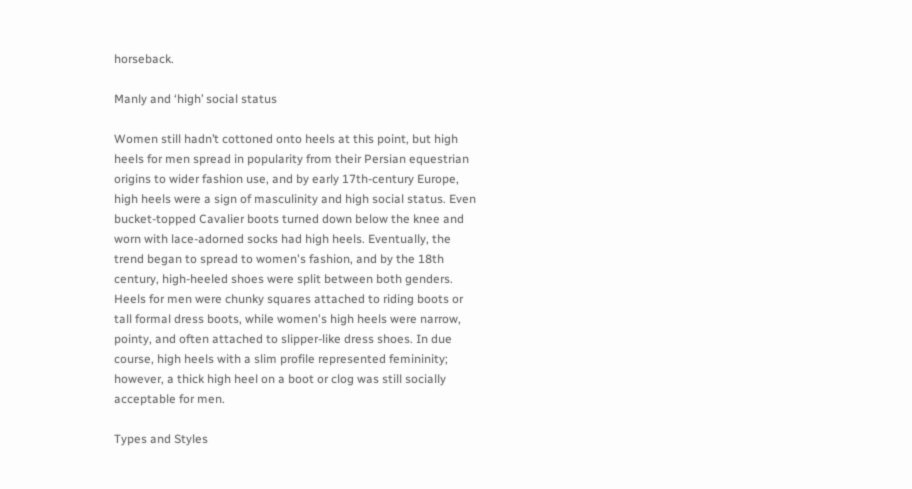horseback.

Manly and ‘high’ social status

Women still hadn’t cottoned onto heels at this point, but high heels for men spread in popularity from their Persian equestrian origins to wider fashion use, and by early 17th-century Europe, high heels were a sign of masculinity and high social status. Even bucket-topped Cavalier boots turned down below the knee and worn with lace-adorned socks had high heels. Eventually, the trend began to spread to women's fashion, and by the 18th century, high-heeled shoes were split between both genders. Heels for men were chunky squares attached to riding boots or tall formal dress boots, while women's high heels were narrow, pointy, and often attached to slipper-like dress shoes. In due course, high heels with a slim profile represented femininity; however, a thick high heel on a boot or clog was still socially acceptable for men.

Types and Styles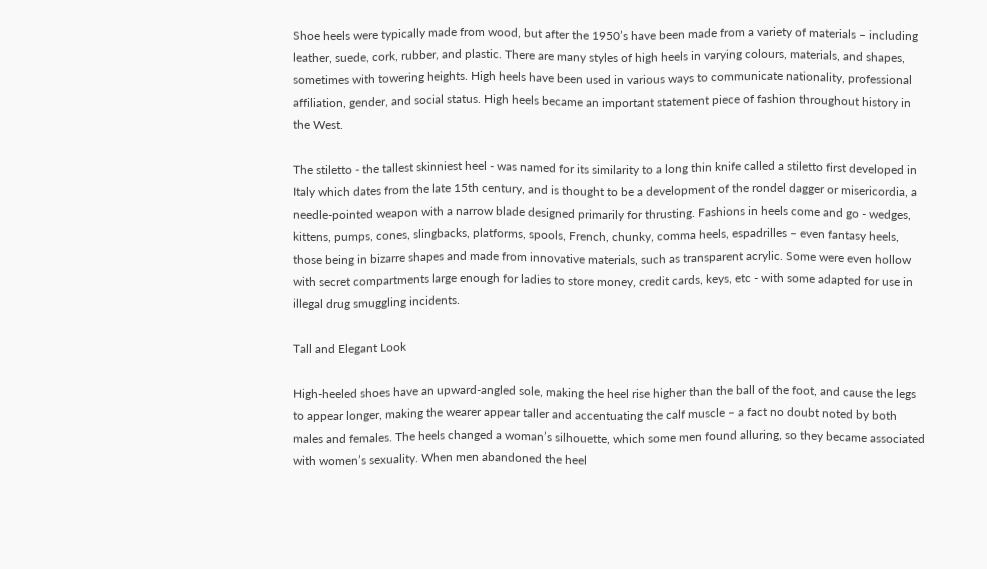Shoe heels were typically made from wood, but after the 1950’s have been made from a variety of materials – including leather, suede, cork, rubber, and plastic. There are many styles of high heels in varying colours, materials, and shapes, sometimes with towering heights. High heels have been used in various ways to communicate nationality, professional affiliation, gender, and social status. High heels became an important statement piece of fashion throughout history in the West.

The stiletto - the tallest skinniest heel - was named for its similarity to a long thin knife called a stiletto first developed in Italy which dates from the late 15th century, and is thought to be a development of the rondel dagger or misericordia, a needle-pointed weapon with a narrow blade designed primarily for thrusting. Fashions in heels come and go - wedges, kittens, pumps, cones, slingbacks, platforms, spools, French, chunky, comma heels, espadrilles – even fantasy heels, those being in bizarre shapes and made from innovative materials, such as transparent acrylic. Some were even hollow with secret compartments large enough for ladies to store money, credit cards, keys, etc - with some adapted for use in illegal drug smuggling incidents.

Tall and Elegant Look

High-heeled shoes have an upward-angled sole, making the heel rise higher than the ball of the foot, and cause the legs to appear longer, making the wearer appear taller and accentuating the calf muscle – a fact no doubt noted by both males and females. The heels changed a woman’s silhouette, which some men found alluring, so they became associated with women’s sexuality. When men abandoned the heel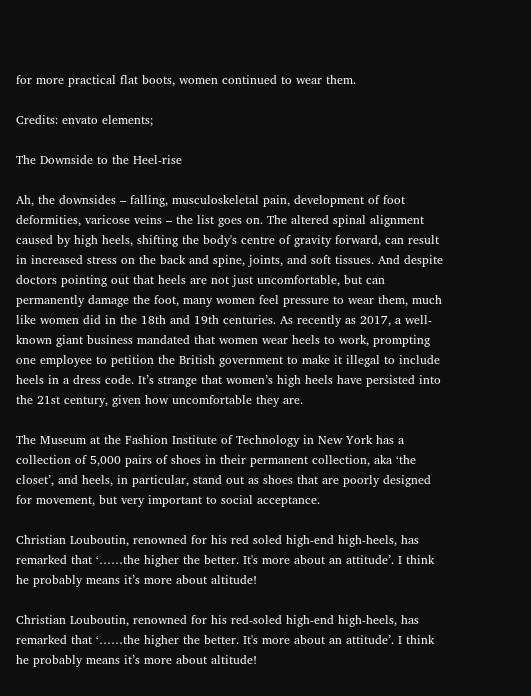for more practical flat boots, women continued to wear them.

Credits: envato elements;

The Downside to the Heel-rise

Ah, the downsides – falling, musculoskeletal pain, development of foot deformities, varicose veins – the list goes on. The altered spinal alignment caused by high heels, shifting the body's centre of gravity forward, can result in increased stress on the back and spine, joints, and soft tissues. And despite doctors pointing out that heels are not just uncomfortable, but can permanently damage the foot, many women feel pressure to wear them, much like women did in the 18th and 19th centuries. As recently as 2017, a well-known giant business mandated that women wear heels to work, prompting one employee to petition the British government to make it illegal to include heels in a dress code. It’s strange that women’s high heels have persisted into the 21st century, given how uncomfortable they are.

The Museum at the Fashion Institute of Technology in New York has a collection of 5,000 pairs of shoes in their permanent collection, aka ‘the closet’, and heels, in particular, stand out as shoes that are poorly designed for movement, but very important to social acceptance.

Christian Louboutin, renowned for his red soled high-end high-heels, has remarked that ‘……the higher the better. It's more about an attitude’. I think he probably means it’s more about altitude!

Christian Louboutin, renowned for his red-soled high-end high-heels, has remarked that ‘……the higher the better. It's more about an attitude’. I think he probably means it’s more about altitude!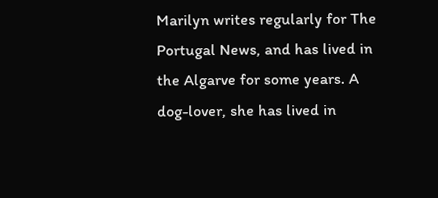Marilyn writes regularly for The Portugal News, and has lived in the Algarve for some years. A dog-lover, she has lived in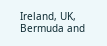Ireland, UK, Bermuda and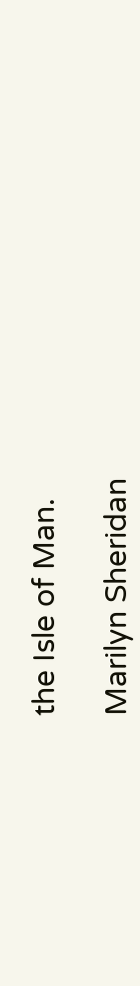the Isle of Man.

Marilyn Sheridan